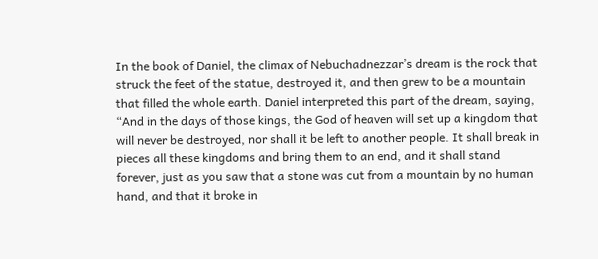In the book of Daniel, the climax of Nebuchadnezzar’s dream is the rock that struck the feet of the statue, destroyed it, and then grew to be a mountain that filled the whole earth. Daniel interpreted this part of the dream, saying, “And in the days of those kings, the God of heaven will set up a kingdom that will never be destroyed, nor shall it be left to another people. It shall break in pieces all these kingdoms and bring them to an end, and it shall stand forever, just as you saw that a stone was cut from a mountain by no human hand, and that it broke in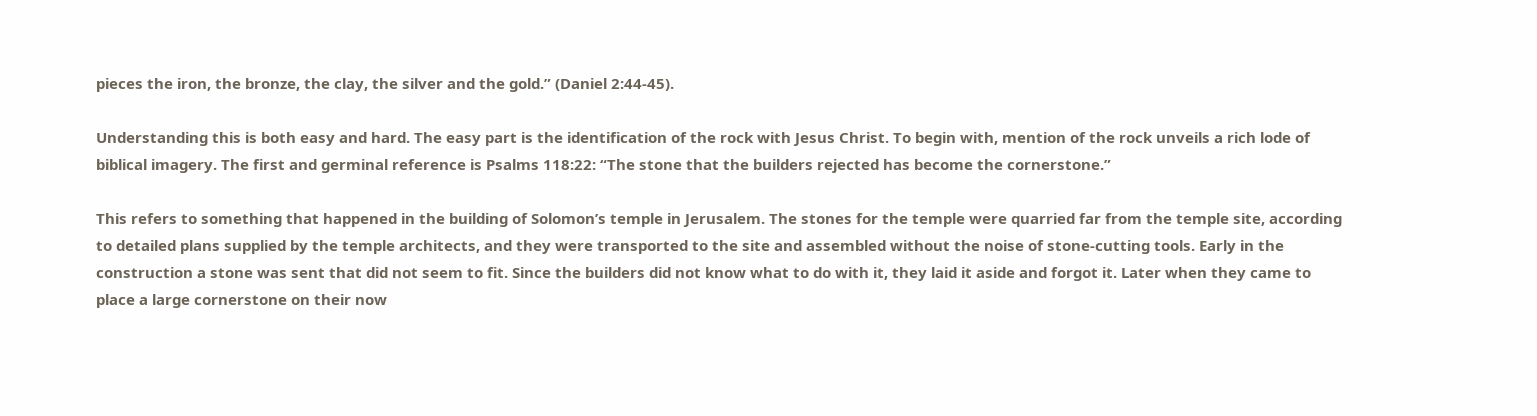pieces the iron, the bronze, the clay, the silver and the gold.” (Daniel 2:44-45).

Understanding this is both easy and hard. The easy part is the identification of the rock with Jesus Christ. To begin with, mention of the rock unveils a rich lode of biblical imagery. The first and germinal reference is Psalms 118:22: “The stone that the builders rejected has become the cornerstone.”

This refers to something that happened in the building of Solomon’s temple in Jerusalem. The stones for the temple were quarried far from the temple site, according to detailed plans supplied by the temple architects, and they were transported to the site and assembled without the noise of stone-cutting tools. Early in the construction a stone was sent that did not seem to fit. Since the builders did not know what to do with it, they laid it aside and forgot it. Later when they came to place a large cornerstone on their now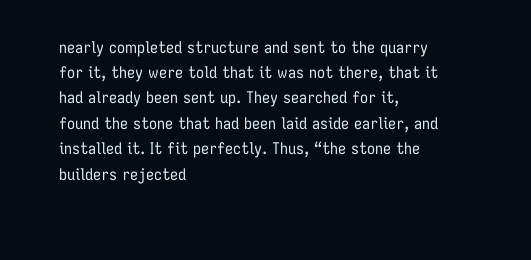nearly completed structure and sent to the quarry for it, they were told that it was not there, that it had already been sent up. They searched for it, found the stone that had been laid aside earlier, and installed it. It fit perfectly. Thus, “the stone the builders rejected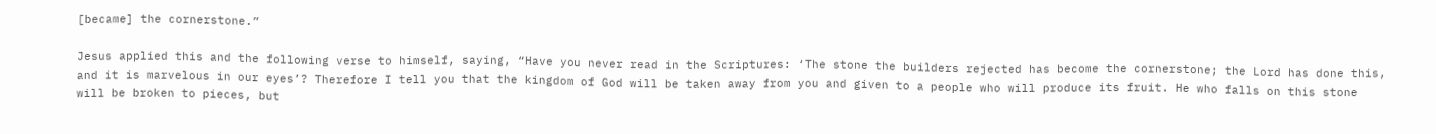[became] the cornerstone.”

Jesus applied this and the following verse to himself, saying, “Have you never read in the Scriptures: ‘The stone the builders rejected has become the cornerstone; the Lord has done this, and it is marvelous in our eyes’? Therefore I tell you that the kingdom of God will be taken away from you and given to a people who will produce its fruit. He who falls on this stone will be broken to pieces, but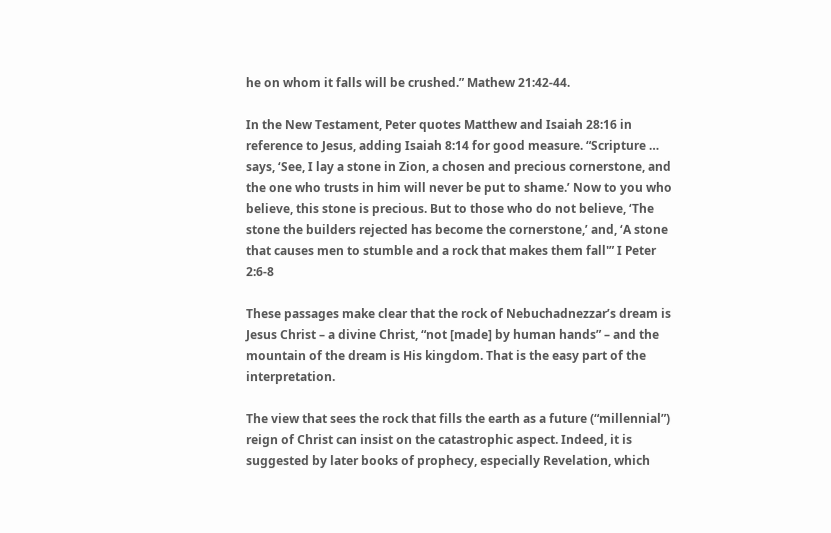he on whom it falls will be crushed.” Mathew 21:42-44.

In the New Testament, Peter quotes Matthew and Isaiah 28:16 in reference to Jesus, adding Isaiah 8:14 for good measure. “Scripture … says, ‘See, I lay a stone in Zion, a chosen and precious cornerstone, and the one who trusts in him will never be put to shame.’ Now to you who believe, this stone is precious. But to those who do not believe, ‘The stone the builders rejected has become the cornerstone,’ and, ‘A stone that causes men to stumble and a rock that makes them fall'” I Peter 2:6-8

These passages make clear that the rock of Nebuchadnezzar’s dream is Jesus Christ – a divine Christ, “not [made] by human hands” – and the mountain of the dream is His kingdom. That is the easy part of the interpretation.

The view that sees the rock that fills the earth as a future (“millennial”) reign of Christ can insist on the catastrophic aspect. Indeed, it is suggested by later books of prophecy, especially Revelation, which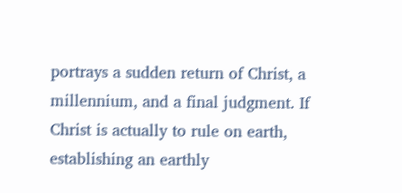portrays a sudden return of Christ, a millennium, and a final judgment. If Christ is actually to rule on earth, establishing an earthly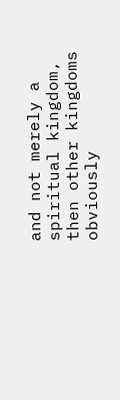and not merely a spiritual kingdom, then other kingdoms obviously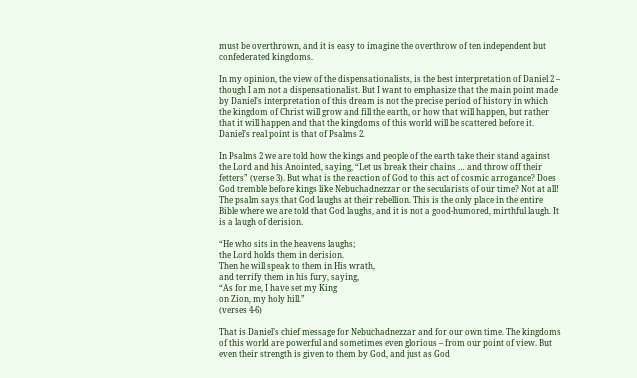must be overthrown, and it is easy to imagine the overthrow of ten independent but confederated kingdoms.

In my opinion, the view of the dispensationalists, is the best interpretation of Daniel 2 – though I am not a dispensationalist. But I want to emphasize that the main point made by Daniel’s interpretation of this dream is not the precise period of history in which the kingdom of Christ will grow and fill the earth, or how that will happen, but rather that it will happen and that the kingdoms of this world will be scattered before it. Daniel’s real point is that of Psalms 2.

In Psalms 2 we are told how the kings and people of the earth take their stand against the Lord and his Anointed, saying, “Let us break their chains … and throw off their fetters” (verse 3). But what is the reaction of God to this act of cosmic arrogance? Does God tremble before kings like Nebuchadnezzar or the secularists of our time? Not at all! The psalm says that God laughs at their rebellion. This is the only place in the entire Bible where we are told that God laughs, and it is not a good-humored, mirthful laugh. It is a laugh of derision.

“He who sits in the heavens laughs;
the Lord holds them in derision.
Then he will speak to them in His wrath,
and terrify them in his fury, saying,
“As for me, I have set my King
on Zion, my holy hill.”
(verses 4-6)

That is Daniel’s chief message for Nebuchadnezzar and for our own time. The kingdoms of this world are powerful and sometimes even glorious – from our point of view. But even their strength is given to them by God, and just as God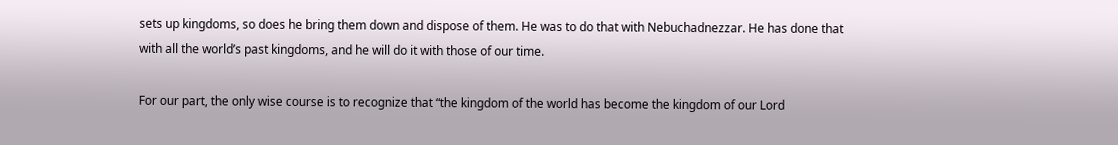sets up kingdoms, so does he bring them down and dispose of them. He was to do that with Nebuchadnezzar. He has done that with all the world’s past kingdoms, and he will do it with those of our time.

For our part, the only wise course is to recognize that “the kingdom of the world has become the kingdom of our Lord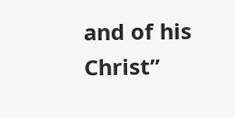and of his Christ”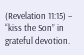(Revelation 11:15) – “kiss the Son” in grateful devotion.